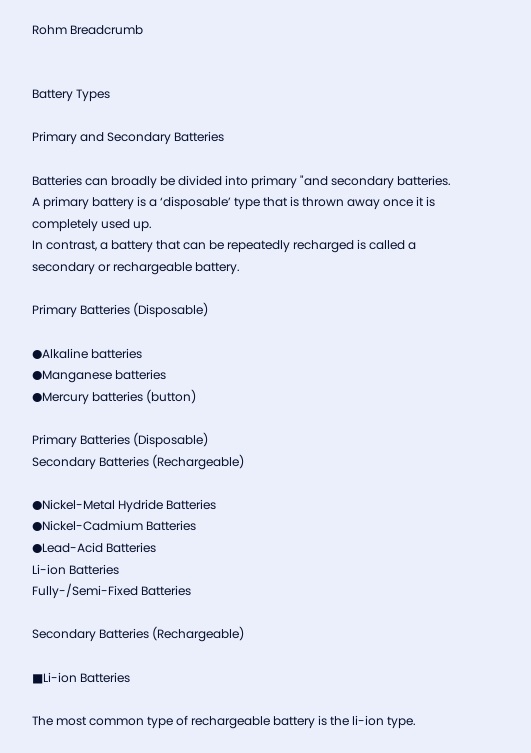Rohm Breadcrumb


Battery Types

Primary and Secondary Batteries

Batteries can broadly be divided into primary "and secondary batteries.
A primary battery is a ‘disposable’ type that is thrown away once it is completely used up.
In contrast, a battery that can be repeatedly recharged is called a secondary or rechargeable battery.

Primary Batteries (Disposable)

●Alkaline batteries
●Manganese batteries
●Mercury batteries (button)

Primary Batteries (Disposable)
Secondary Batteries (Rechargeable)

●Nickel-Metal Hydride Batteries
●Nickel-Cadmium Batteries
●Lead-Acid Batteries
Li-ion Batteries
Fully-/Semi-Fixed Batteries

Secondary Batteries (Rechargeable)

■Li-ion Batteries

The most common type of rechargeable battery is the li-ion type.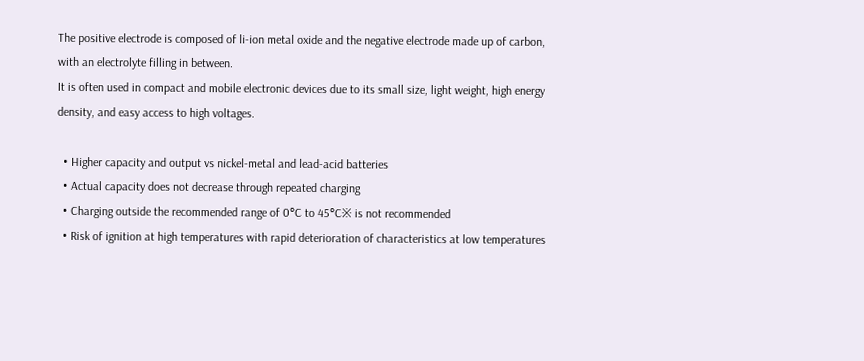The positive electrode is composed of li-ion metal oxide and the negative electrode made up of carbon, with an electrolyte filling in between.
It is often used in compact and mobile electronic devices due to its small size, light weight, high energy density, and easy access to high voltages.

  • Higher capacity and output vs nickel-metal and lead-acid batteries
  • Actual capacity does not decrease through repeated charging
  • Charging outside the recommended range of 0°C to 45°C※ is not recommended
  • Risk of ignition at high temperatures with rapid deterioration of characteristics at low temperatures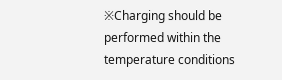※Charging should be performed within the temperature conditions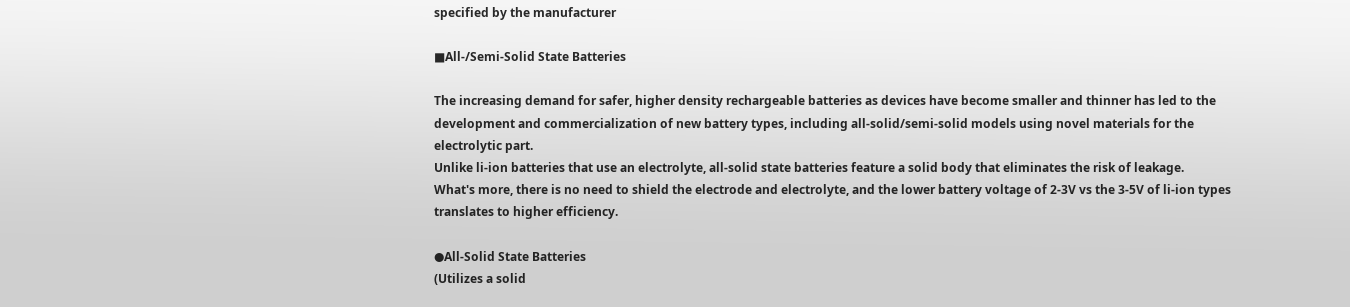specified by the manufacturer

■All-/Semi-Solid State Batteries

The increasing demand for safer, higher density rechargeable batteries as devices have become smaller and thinner has led to the development and commercialization of new battery types, including all-solid/semi-solid models using novel materials for the electrolytic part.
Unlike li-ion batteries that use an electrolyte, all-solid state batteries feature a solid body that eliminates the risk of leakage.
What's more, there is no need to shield the electrode and electrolyte, and the lower battery voltage of 2-3V vs the 3-5V of li-ion types translates to higher efficiency.

●All-Solid State Batteries
(Utilizes a solid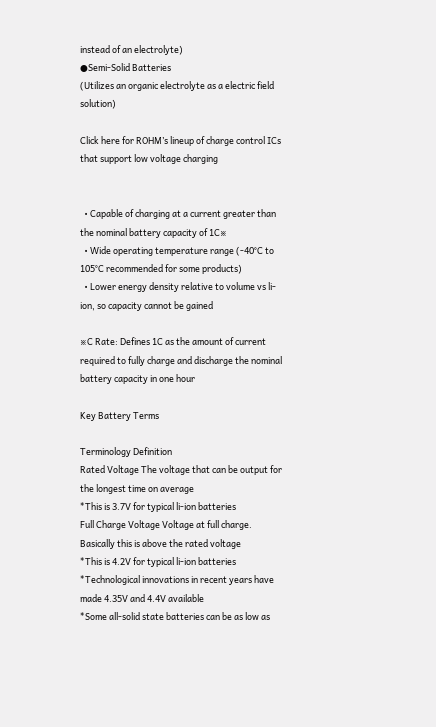instead of an electrolyte)
●Semi-Solid Batteries
(Utilizes an organic electrolyte as a electric field solution)

Click here for ROHM’s lineup of charge control ICs that support low voltage charging


  • Capable of charging at a current greater than the nominal battery capacity of 1C※
  • Wide operating temperature range (-40°C to 105°C recommended for some products)
  • Lower energy density relative to volume vs li-ion, so capacity cannot be gained

※C Rate: Defines 1C as the amount of current required to fully charge and discharge the nominal battery capacity in one hour

Key Battery Terms

Terminology Definition
Rated Voltage The voltage that can be output for the longest time on average
*This is 3.7V for typical li-ion batteries
Full Charge Voltage Voltage at full charge. Basically this is above the rated voltage
*This is 4.2V for typical li-ion batteries
*Technological innovations in recent years have made 4.35V and 4.4V available
*Some all-solid state batteries can be as low as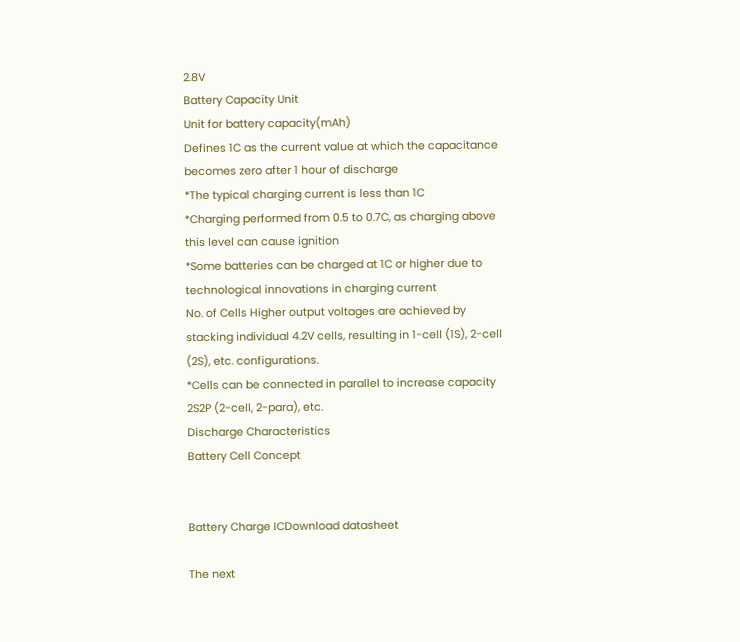2.8V
Battery Capacity Unit
Unit for battery capacity(mAh)
Defines 1C as the current value at which the capacitance becomes zero after 1 hour of discharge
*The typical charging current is less than 1C
*Charging performed from 0.5 to 0.7C, as charging above this level can cause ignition
*Some batteries can be charged at 1C or higher due to technological innovations in charging current
No. of Cells Higher output voltages are achieved by stacking individual 4.2V cells, resulting in 1-cell (1S), 2-cell (2S), etc. configurations.
*Cells can be connected in parallel to increase capacity
2S2P (2-cell, 2-para), etc.
Discharge Characteristics
Battery Cell Concept


Battery Charge ICDownload datasheet

The next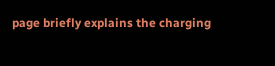page briefly explains the charging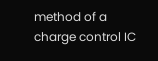method of a charge control IC